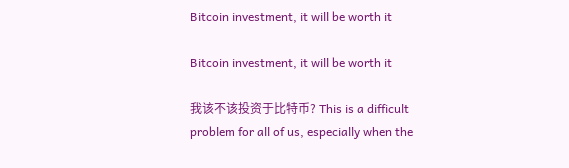Bitcoin investment, it will be worth it

Bitcoin investment, it will be worth it

我该不该投资于比特币? This is a difficult problem for all of us, especially when the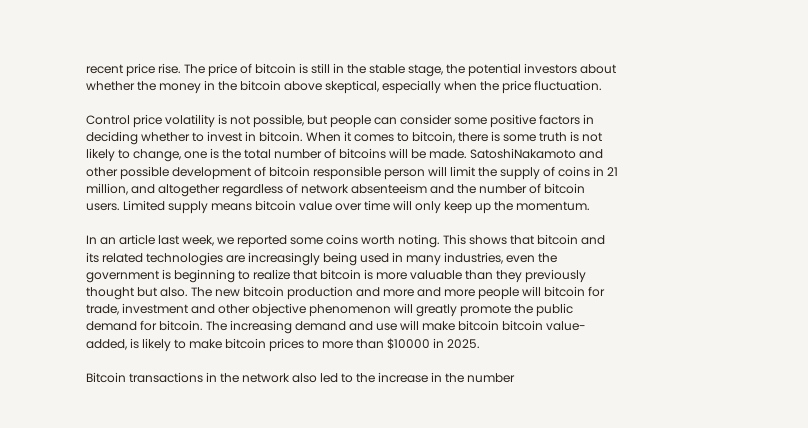recent price rise. The price of bitcoin is still in the stable stage, the potential investors about whether the money in the bitcoin above skeptical, especially when the price fluctuation.

Control price volatility is not possible, but people can consider some positive factors in deciding whether to invest in bitcoin. When it comes to bitcoin, there is some truth is not likely to change, one is the total number of bitcoins will be made. SatoshiNakamoto and other possible development of bitcoin responsible person will limit the supply of coins in 21 million, and altogether regardless of network absenteeism and the number of bitcoin users. Limited supply means bitcoin value over time will only keep up the momentum.

In an article last week, we reported some coins worth noting. This shows that bitcoin and its related technologies are increasingly being used in many industries, even the government is beginning to realize that bitcoin is more valuable than they previously thought but also. The new bitcoin production and more and more people will bitcoin for trade, investment and other objective phenomenon will greatly promote the public demand for bitcoin. The increasing demand and use will make bitcoin bitcoin value-added, is likely to make bitcoin prices to more than $10000 in 2025.

Bitcoin transactions in the network also led to the increase in the number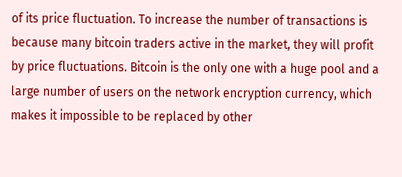of its price fluctuation. To increase the number of transactions is because many bitcoin traders active in the market, they will profit by price fluctuations. Bitcoin is the only one with a huge pool and a large number of users on the network encryption currency, which makes it impossible to be replaced by other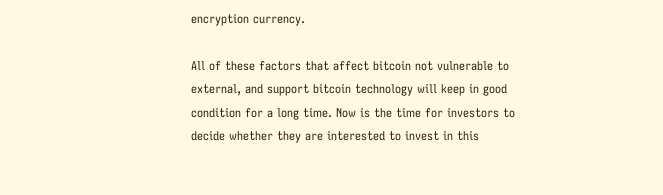encryption currency.

All of these factors that affect bitcoin not vulnerable to external, and support bitcoin technology will keep in good condition for a long time. Now is the time for investors to decide whether they are interested to invest in this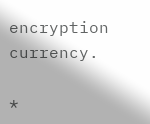encryption currency.

*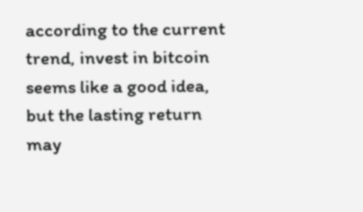according to the current trend, invest in bitcoin seems like a good idea, but the lasting return may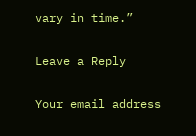vary in time.”

Leave a Reply

Your email address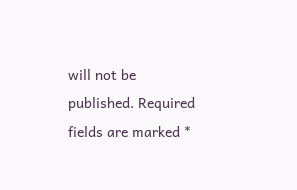will not be published. Required fields are marked *